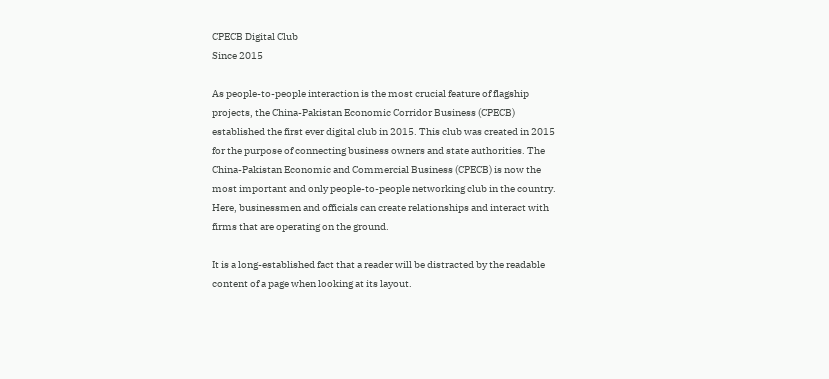CPECB Digital Club
Since 2015

As people-to-people interaction is the most crucial feature of flagship projects, the China-Pakistan Economic Corridor Business (CPECB) established the first ever digital club in 2015. This club was created in 2015 for the purpose of connecting business owners and state authorities. The China-Pakistan Economic and Commercial Business (CPECB) is now the most important and only people-to-people networking club in the country. Here, businessmen and officials can create relationships and interact with firms that are operating on the ground.

It is a long-established fact that a reader will be distracted by the readable content of a page when looking at its layout.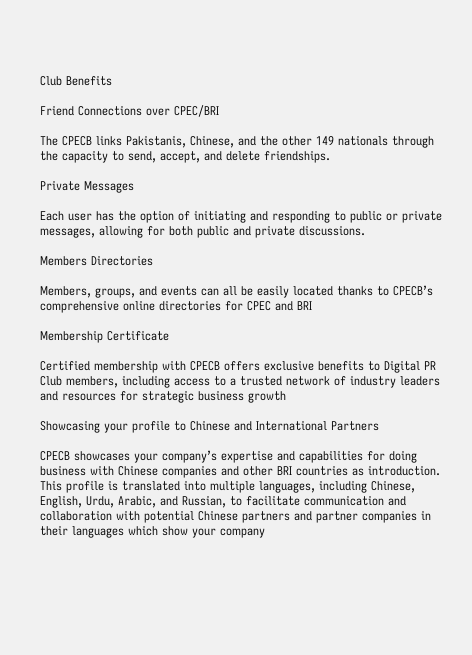Club Benefits

Friend Connections over CPEC/BRI

The CPECB links Pakistanis, Chinese, and the other 149 nationals through the capacity to send, accept, and delete friendships.

Private Messages

Each user has the option of initiating and responding to public or private messages, allowing for both public and private discussions.

Members Directories

Members, groups, and events can all be easily located thanks to CPECB’s comprehensive online directories for CPEC and BRI

Membership Certificate

Certified membership with CPECB offers exclusive benefits to Digital PR Club members, including access to a trusted network of industry leaders and resources for strategic business growth

Showcasing your profile to Chinese and International Partners

CPECB showcases your company’s expertise and capabilities for doing business with Chinese companies and other BRI countries as introduction. This profile is translated into multiple languages, including Chinese, English, Urdu, Arabic, and Russian, to facilitate communication and collaboration with potential Chinese partners and partner companies in their languages which show your company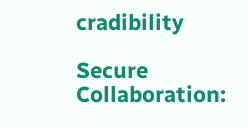cradibility

Secure Collaboration: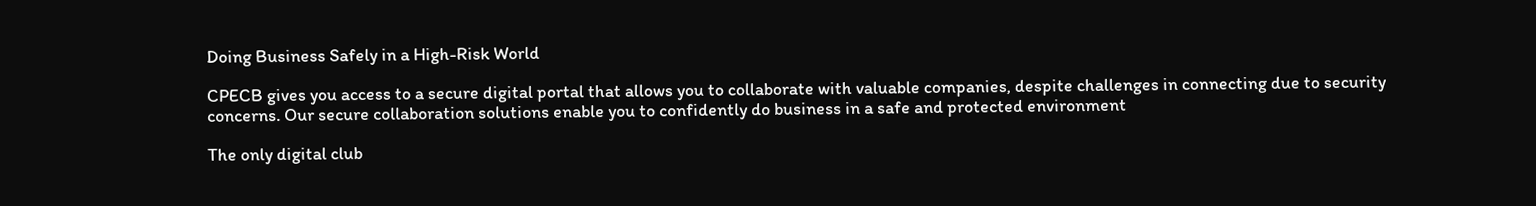Doing Business Safely in a High-Risk World

CPECB gives you access to a secure digital portal that allows you to collaborate with valuable companies, despite challenges in connecting due to security concerns. Our secure collaboration solutions enable you to confidently do business in a safe and protected environment

The only digital club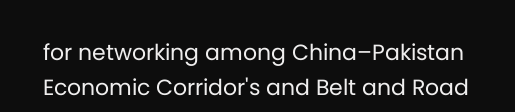for networking among China–Pakistan Economic Corridor's and Belt and Road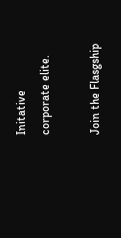Initative corporate elite.

Join the Flasgship